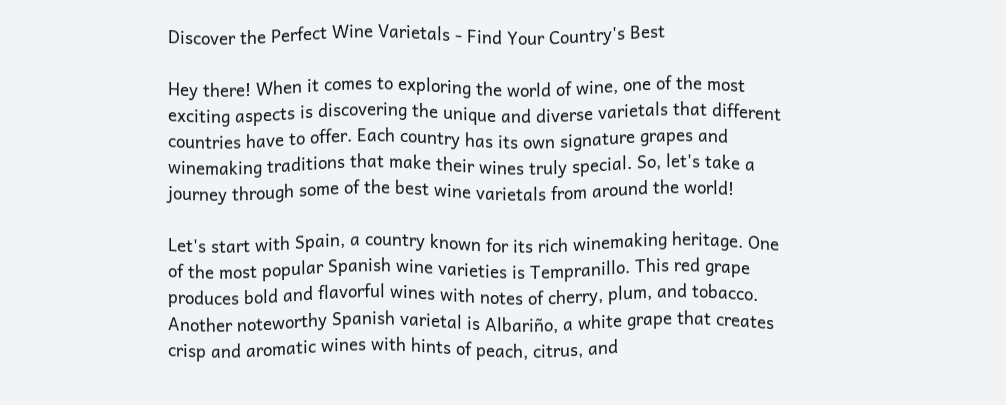Discover the Perfect Wine Varietals - Find Your Country's Best

Hey there! When it comes to exploring the world of wine, one of the most exciting aspects is discovering the unique and diverse varietals that different countries have to offer. Each country has its own signature grapes and winemaking traditions that make their wines truly special. So, let's take a journey through some of the best wine varietals from around the world!

Let's start with Spain, a country known for its rich winemaking heritage. One of the most popular Spanish wine varieties is Tempranillo. This red grape produces bold and flavorful wines with notes of cherry, plum, and tobacco. Another noteworthy Spanish varietal is Albariño, a white grape that creates crisp and aromatic wines with hints of peach, citrus, and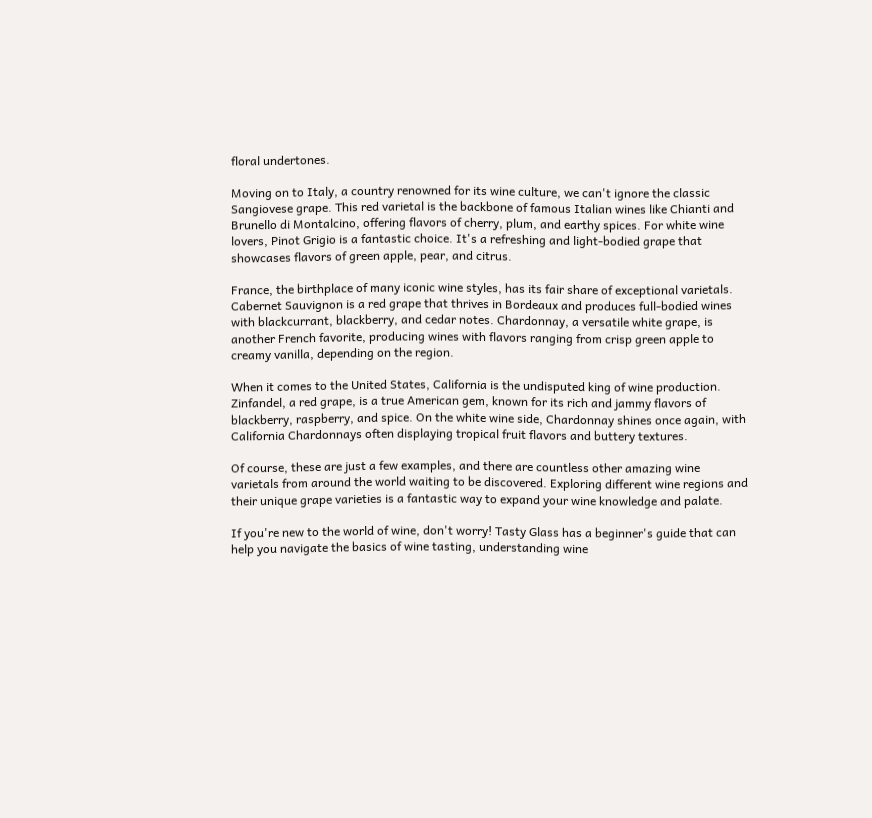floral undertones.

Moving on to Italy, a country renowned for its wine culture, we can't ignore the classic Sangiovese grape. This red varietal is the backbone of famous Italian wines like Chianti and Brunello di Montalcino, offering flavors of cherry, plum, and earthy spices. For white wine lovers, Pinot Grigio is a fantastic choice. It's a refreshing and light-bodied grape that showcases flavors of green apple, pear, and citrus.

France, the birthplace of many iconic wine styles, has its fair share of exceptional varietals. Cabernet Sauvignon is a red grape that thrives in Bordeaux and produces full-bodied wines with blackcurrant, blackberry, and cedar notes. Chardonnay, a versatile white grape, is another French favorite, producing wines with flavors ranging from crisp green apple to creamy vanilla, depending on the region.

When it comes to the United States, California is the undisputed king of wine production. Zinfandel, a red grape, is a true American gem, known for its rich and jammy flavors of blackberry, raspberry, and spice. On the white wine side, Chardonnay shines once again, with California Chardonnays often displaying tropical fruit flavors and buttery textures.

Of course, these are just a few examples, and there are countless other amazing wine varietals from around the world waiting to be discovered. Exploring different wine regions and their unique grape varieties is a fantastic way to expand your wine knowledge and palate.

If you're new to the world of wine, don't worry! Tasty Glass has a beginner's guide that can help you navigate the basics of wine tasting, understanding wine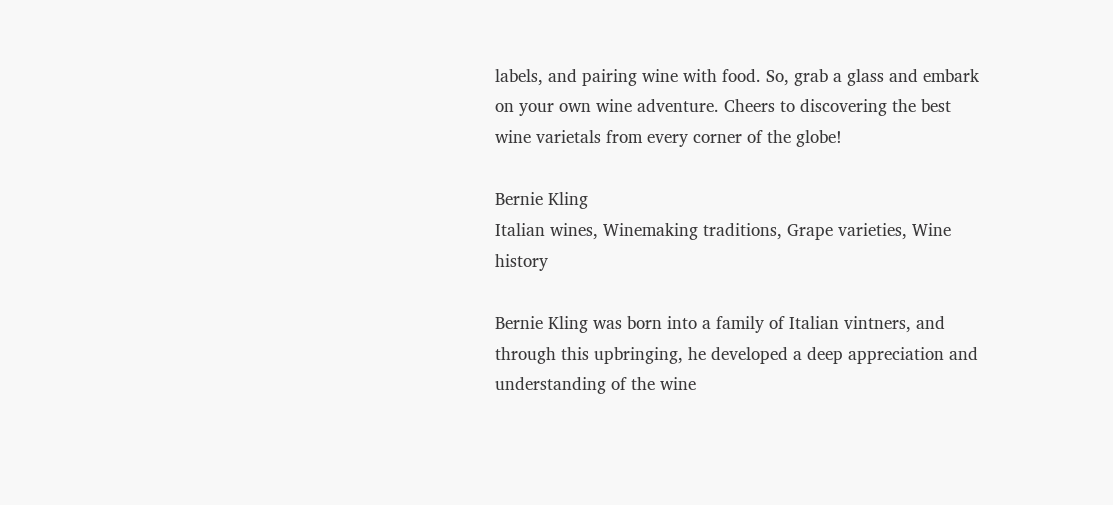labels, and pairing wine with food. So, grab a glass and embark on your own wine adventure. Cheers to discovering the best wine varietals from every corner of the globe!

Bernie Kling
Italian wines, Winemaking traditions, Grape varieties, Wine history

Bernie Kling was born into a family of Italian vintners, and through this upbringing, he developed a deep appreciation and understanding of the wine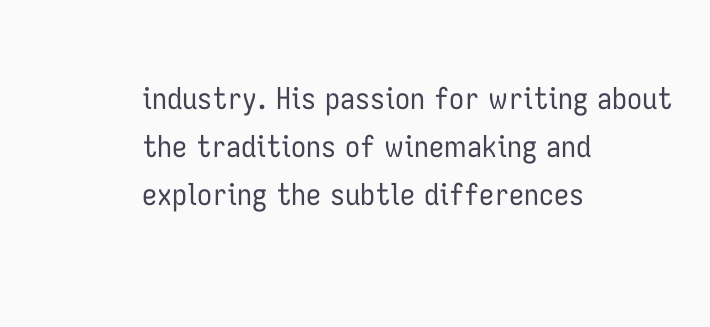industry. His passion for writing about the traditions of winemaking and exploring the subtle differences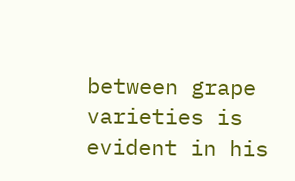between grape varieties is evident in his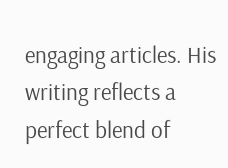engaging articles. His writing reflects a perfect blend of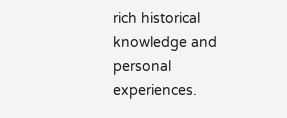rich historical knowledge and personal experiences.